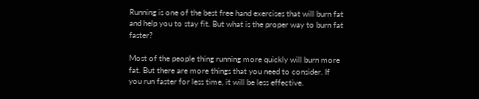Running is one of the best free hand exercises that will burn fat and help you to stay fit. But what is the proper way to burn fat faster?

Most of the people thing running more quickly will burn more fat. But there are more things that you need to consider. If you run faster for less time, it will be less effective.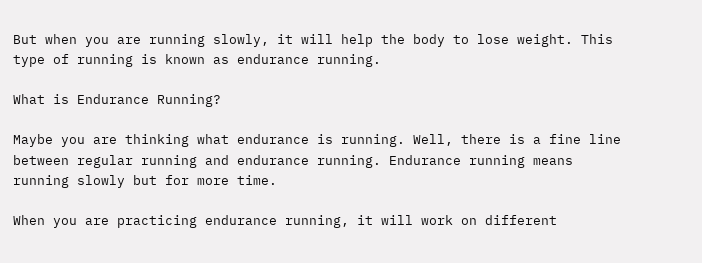But when you are running slowly, it will help the body to lose weight. This type of running is known as endurance running.

What is Endurance Running?

Maybe you are thinking what endurance is running. Well, there is a fine line between regular running and endurance running. Endurance running means running slowly but for more time.

When you are practicing endurance running, it will work on different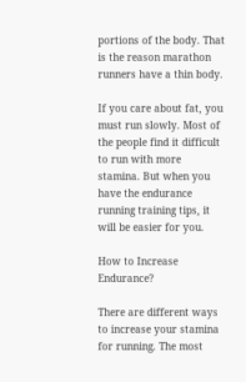portions of the body. That is the reason marathon runners have a thin body.

If you care about fat, you must run slowly. Most of the people find it difficult to run with more stamina. But when you have the endurance running training tips, it will be easier for you.

How to Increase Endurance?

There are different ways to increase your stamina for running. The most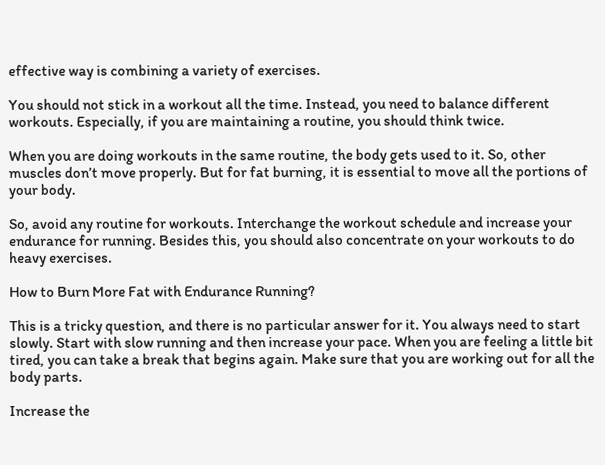effective way is combining a variety of exercises.

You should not stick in a workout all the time. Instead, you need to balance different workouts. Especially, if you are maintaining a routine, you should think twice.

When you are doing workouts in the same routine, the body gets used to it. So, other muscles don’t move properly. But for fat burning, it is essential to move all the portions of your body.

So, avoid any routine for workouts. Interchange the workout schedule and increase your endurance for running. Besides this, you should also concentrate on your workouts to do heavy exercises.

How to Burn More Fat with Endurance Running?

This is a tricky question, and there is no particular answer for it. You always need to start slowly. Start with slow running and then increase your pace. When you are feeling a little bit tired, you can take a break that begins again. Make sure that you are working out for all the body parts.

Increase the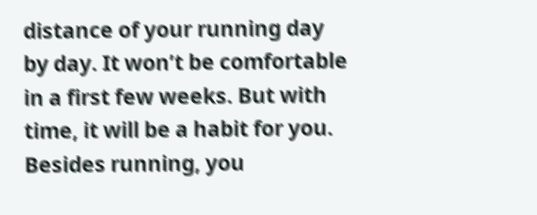distance of your running day by day. It won’t be comfortable in a first few weeks. But with time, it will be a habit for you. Besides running, you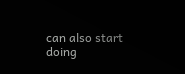can also start doing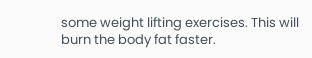some weight lifting exercises. This will burn the body fat faster.